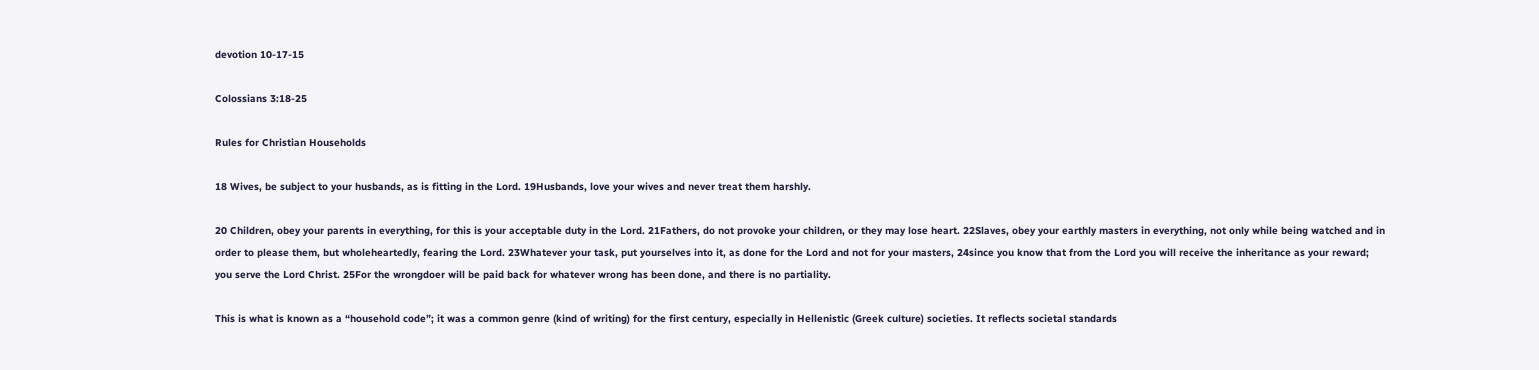devotion 10-17-15

Colossians 3:18-25

Rules for Christian Households

18 Wives, be subject to your husbands, as is fitting in the Lord. 19Husbands, love your wives and never treat them harshly.

20 Children, obey your parents in everything, for this is your acceptable duty in the Lord. 21Fathers, do not provoke your children, or they may lose heart. 22Slaves, obey your earthly masters in everything, not only while being watched and in order to please them, but wholeheartedly, fearing the Lord. 23Whatever your task, put yourselves into it, as done for the Lord and not for your masters, 24since you know that from the Lord you will receive the inheritance as your reward; you serve the Lord Christ. 25For the wrongdoer will be paid back for whatever wrong has been done, and there is no partiality.

This is what is known as a “household code”; it was a common genre (kind of writing) for the first century, especially in Hellenistic (Greek culture) societies. It reflects societal standards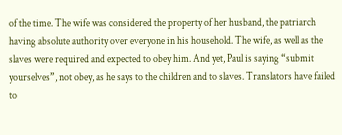of the time. The wife was considered the property of her husband, the patriarch having absolute authority over everyone in his household. The wife, as well as the slaves were required and expected to obey him. And yet, Paul is saying “submit yourselves”, not obey, as he says to the children and to slaves. Translators have failed to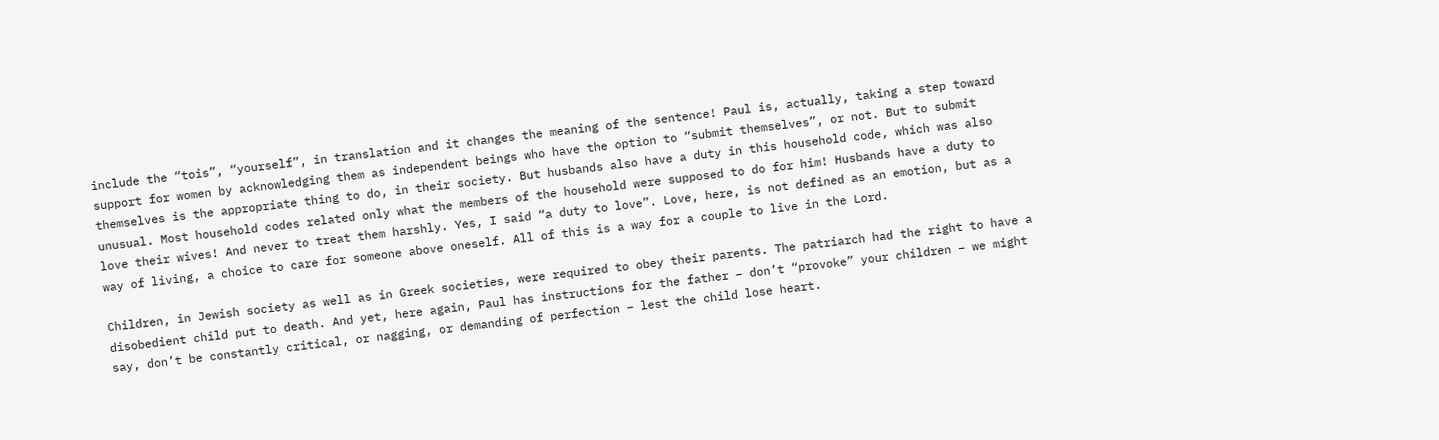include the “tois”, “yourself”, in translation and it changes the meaning of the sentence! Paul is, actually, taking a step toward support for women by acknowledging them as independent beings who have the option to “submit themselves”, or not. But to submit themselves is the appropriate thing to do, in their society. But husbands also have a duty in this household code, which was also unusual. Most household codes related only what the members of the household were supposed to do for him! Husbands have a duty to love their wives! And never to treat them harshly. Yes, I said “a duty to love”. Love, here, is not defined as an emotion, but as a way of living, a choice to care for someone above oneself. All of this is a way for a couple to live in the Lord.

Children, in Jewish society as well as in Greek societies, were required to obey their parents. The patriarch had the right to have a disobedient child put to death. And yet, here again, Paul has instructions for the father – don’t “provoke” your children – we might say, don’t be constantly critical, or nagging, or demanding of perfection – lest the child lose heart.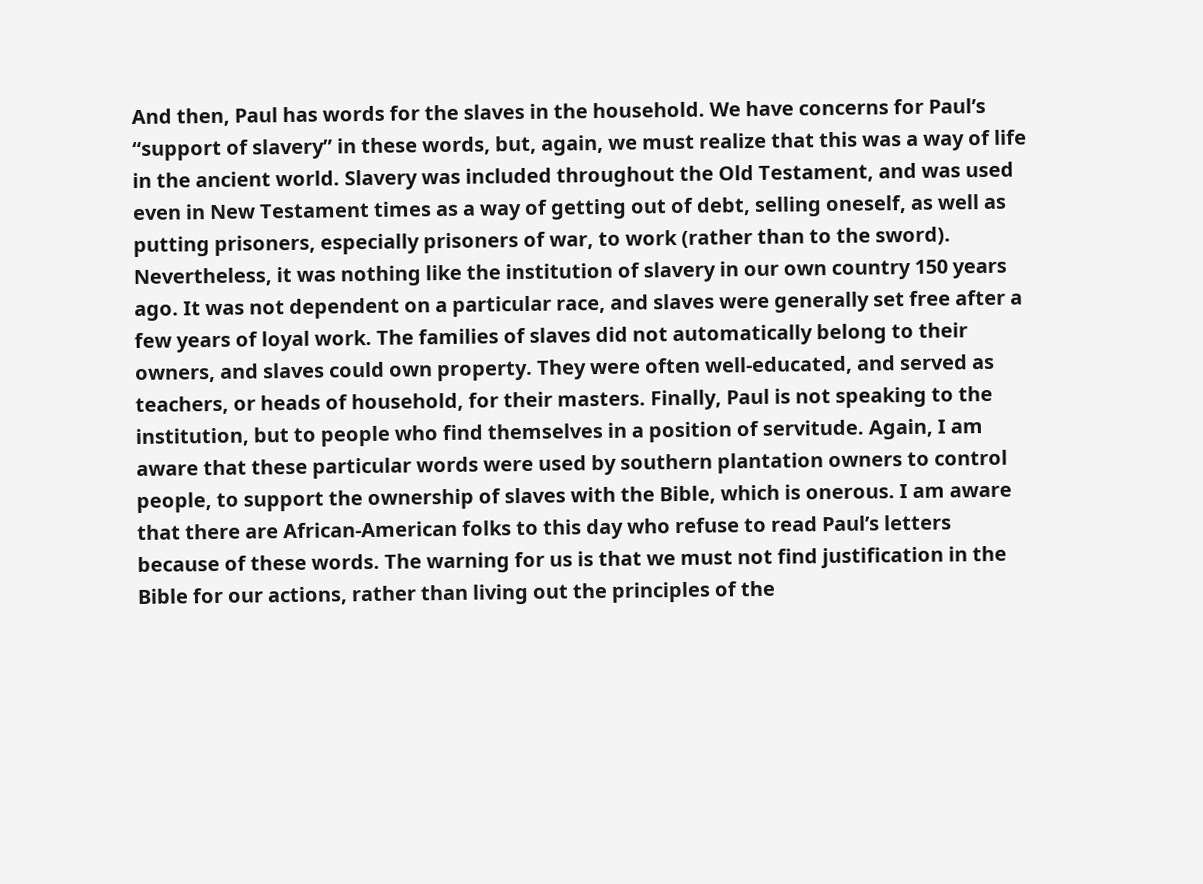And then, Paul has words for the slaves in the household. We have concerns for Paul’s “support of slavery” in these words, but, again, we must realize that this was a way of life in the ancient world. Slavery was included throughout the Old Testament, and was used even in New Testament times as a way of getting out of debt, selling oneself, as well as putting prisoners, especially prisoners of war, to work (rather than to the sword). Nevertheless, it was nothing like the institution of slavery in our own country 150 years ago. It was not dependent on a particular race, and slaves were generally set free after a few years of loyal work. The families of slaves did not automatically belong to their owners, and slaves could own property. They were often well-educated, and served as teachers, or heads of household, for their masters. Finally, Paul is not speaking to the institution, but to people who find themselves in a position of servitude. Again, I am aware that these particular words were used by southern plantation owners to control people, to support the ownership of slaves with the Bible, which is onerous. I am aware that there are African-American folks to this day who refuse to read Paul’s letters because of these words. The warning for us is that we must not find justification in the Bible for our actions, rather than living out the principles of the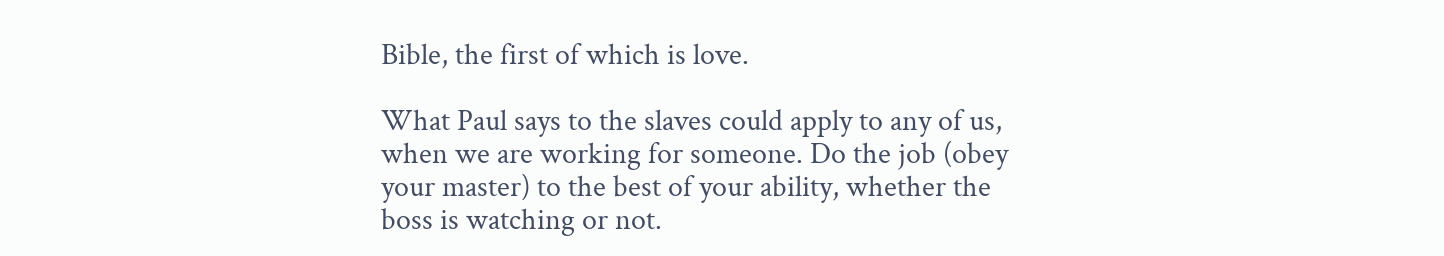Bible, the first of which is love.

What Paul says to the slaves could apply to any of us, when we are working for someone. Do the job (obey your master) to the best of your ability, whether the boss is watching or not.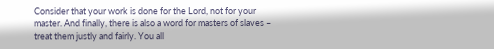Consider that your work is done for the Lord, not for your master. And finally, there is also a word for masters of slaves – treat them justly and fairly. You all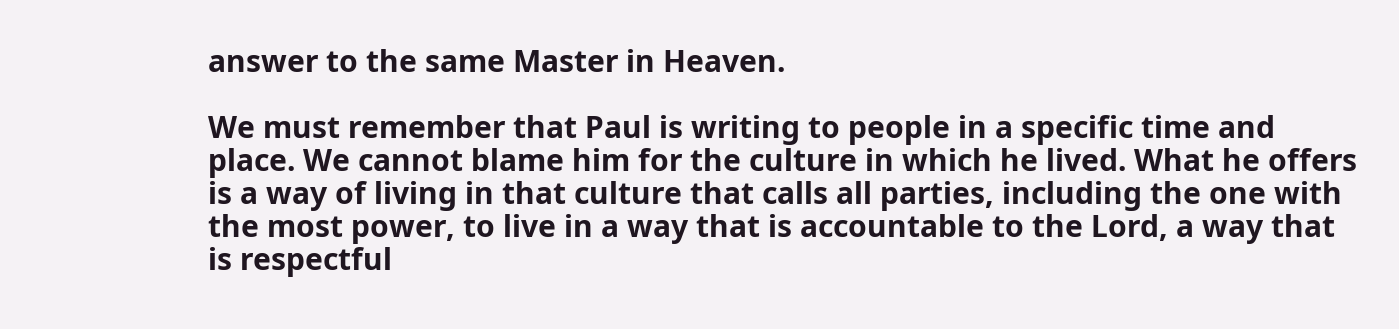answer to the same Master in Heaven.

We must remember that Paul is writing to people in a specific time and place. We cannot blame him for the culture in which he lived. What he offers is a way of living in that culture that calls all parties, including the one with the most power, to live in a way that is accountable to the Lord, a way that is respectful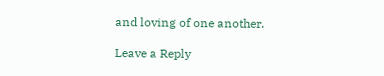and loving of one another.

Leave a Reply